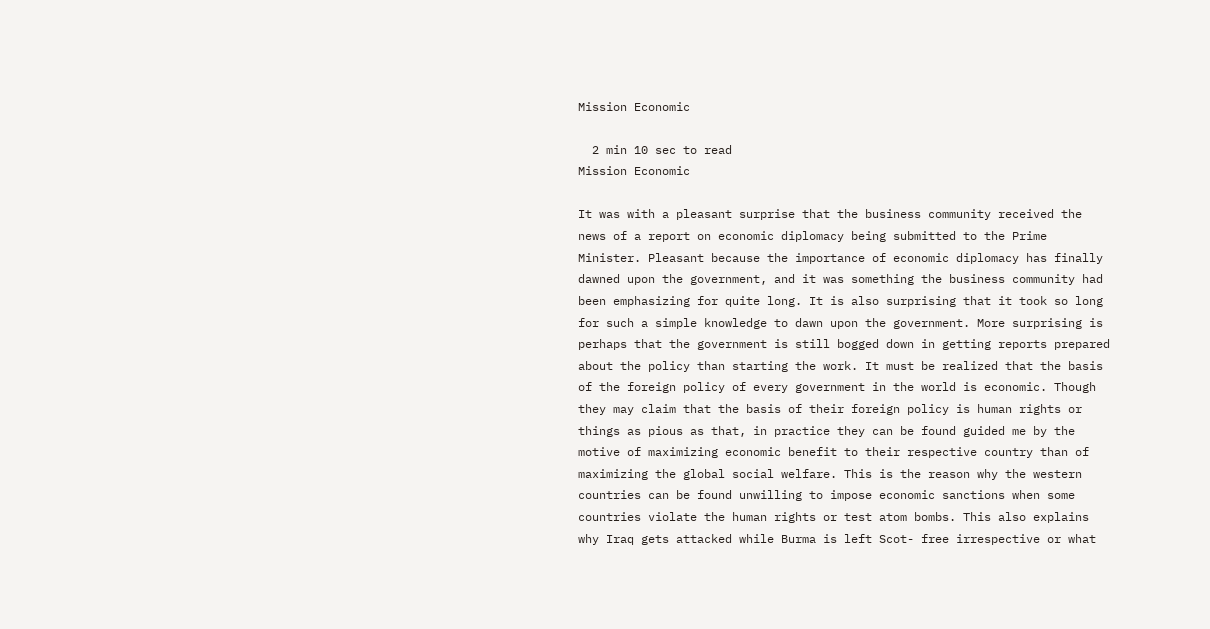Mission Economic

  2 min 10 sec to read
Mission Economic

It was with a pleasant surprise that the business community received the news of a report on economic diplomacy being submitted to the Prime Minister. Pleasant because the importance of economic diplomacy has finally dawned upon the government, and it was something the business community had been emphasizing for quite long. It is also surprising that it took so long for such a simple knowledge to dawn upon the government. More surprising is perhaps that the government is still bogged down in getting reports prepared about the policy than starting the work. It must be realized that the basis of the foreign policy of every government in the world is economic. Though they may claim that the basis of their foreign policy is human rights or things as pious as that, in practice they can be found guided me by the motive of maximizing economic benefit to their respective country than of maximizing the global social welfare. This is the reason why the western countries can be found unwilling to impose economic sanctions when some countries violate the human rights or test atom bombs. This also explains why Iraq gets attacked while Burma is left Scot- free irrespective or what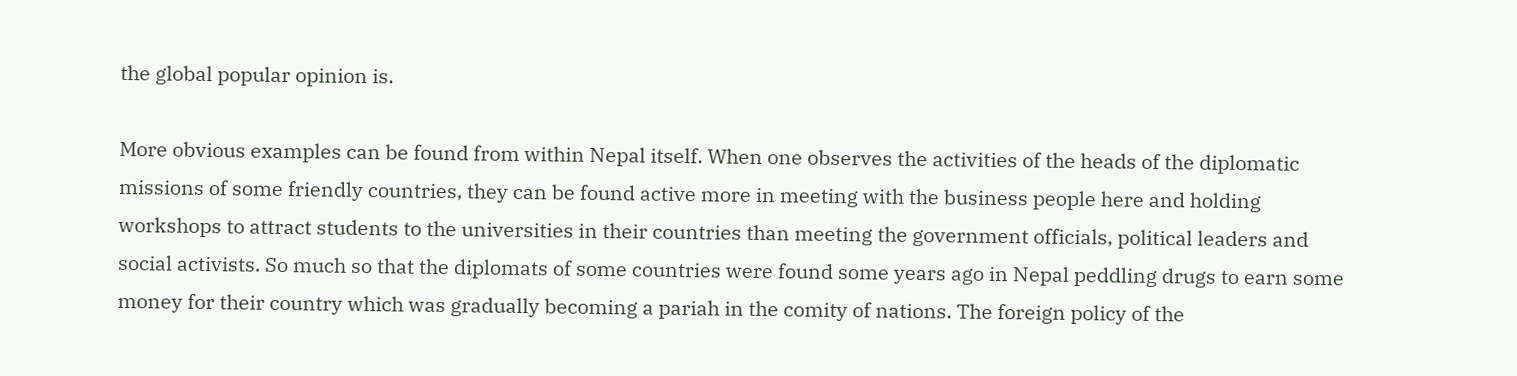the global popular opinion is.

More obvious examples can be found from within Nepal itself. When one observes the activities of the heads of the diplomatic missions of some friendly countries, they can be found active more in meeting with the business people here and holding workshops to attract students to the universities in their countries than meeting the government officials, political leaders and social activists. So much so that the diplomats of some countries were found some years ago in Nepal peddling drugs to earn some money for their country which was gradually becoming a pariah in the comity of nations. The foreign policy of the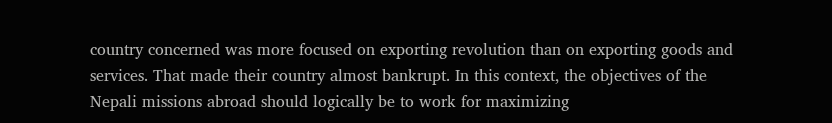country concerned was more focused on exporting revolution than on exporting goods and services. That made their country almost bankrupt. In this context, the objectives of the Nepali missions abroad should logically be to work for maximizing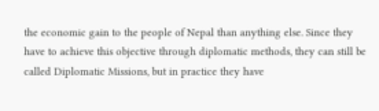the economic gain to the people of Nepal than anything else. Since they have to achieve this objective through diplomatic methods, they can still be called Diplomatic Missions, but in practice they have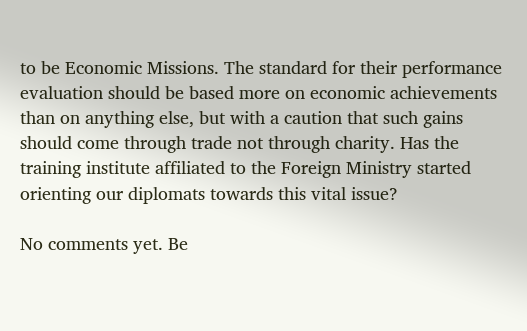to be Economic Missions. The standard for their performance evaluation should be based more on economic achievements than on anything else, but with a caution that such gains should come through trade not through charity. Has the training institute affiliated to the Foreign Ministry started orienting our diplomats towards this vital issue?

No comments yet. Be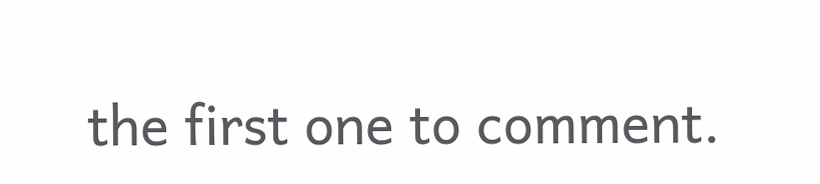the first one to comment.